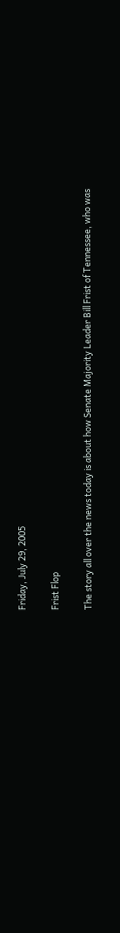Friday, July 29, 2005

Frist Flop

The story all over the news today is about how Senate Majority Leader Bill Frist of Tennessee, who was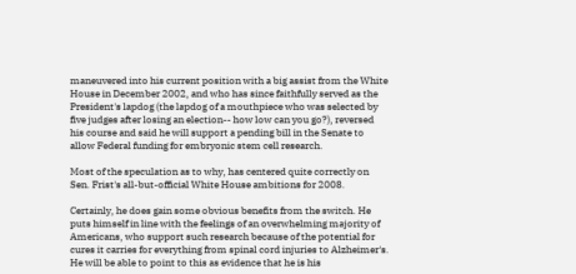maneuvered into his current position with a big assist from the White House in December 2002, and who has since faithfully served as the President's lapdog (the lapdog of a mouthpiece who was selected by five judges after losing an election-- how low can you go?), reversed his course and said he will support a pending bill in the Senate to allow Federal funding for embryonic stem cell research.

Most of the speculation as to why, has centered quite correctly on Sen. Frist's all-but-official White House ambitions for 2008.

Certainly, he does gain some obvious benefits from the switch. He puts himself in line with the feelings of an overwhelming majority of Americans, who support such research because of the potential for cures it carries for everything from spinal cord injuries to Alzheimer's. He will be able to point to this as evidence that he is his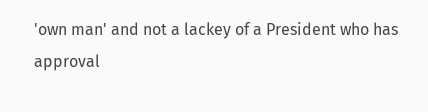'own man' and not a lackey of a President who has approval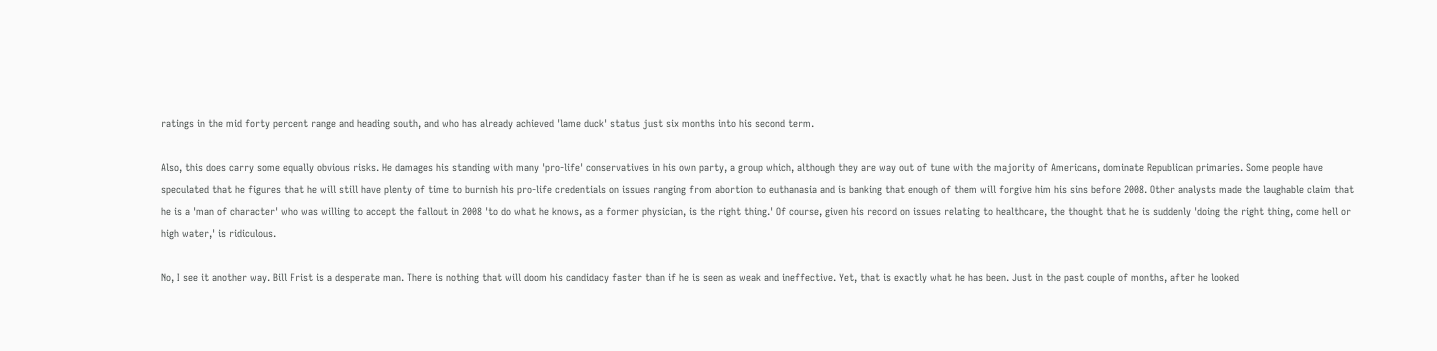ratings in the mid forty percent range and heading south, and who has already achieved 'lame duck' status just six months into his second term.

Also, this does carry some equally obvious risks. He damages his standing with many 'pro-life' conservatives in his own party, a group which, although they are way out of tune with the majority of Americans, dominate Republican primaries. Some people have speculated that he figures that he will still have plenty of time to burnish his pro-life credentials on issues ranging from abortion to euthanasia and is banking that enough of them will forgive him his sins before 2008. Other analysts made the laughable claim that he is a 'man of character' who was willing to accept the fallout in 2008 'to do what he knows, as a former physician, is the right thing.' Of course, given his record on issues relating to healthcare, the thought that he is suddenly 'doing the right thing, come hell or high water,' is ridiculous.

No, I see it another way. Bill Frist is a desperate man. There is nothing that will doom his candidacy faster than if he is seen as weak and ineffective. Yet, that is exactly what he has been. Just in the past couple of months, after he looked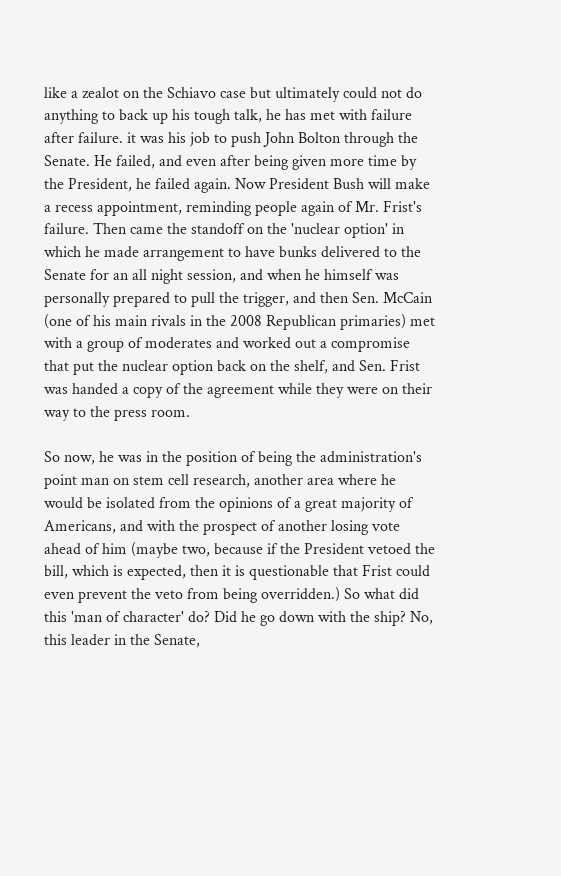like a zealot on the Schiavo case but ultimately could not do anything to back up his tough talk, he has met with failure after failure. it was his job to push John Bolton through the Senate. He failed, and even after being given more time by the President, he failed again. Now President Bush will make a recess appointment, reminding people again of Mr. Frist's failure. Then came the standoff on the 'nuclear option' in which he made arrangement to have bunks delivered to the Senate for an all night session, and when he himself was personally prepared to pull the trigger, and then Sen. McCain (one of his main rivals in the 2008 Republican primaries) met with a group of moderates and worked out a compromise that put the nuclear option back on the shelf, and Sen. Frist was handed a copy of the agreement while they were on their way to the press room.

So now, he was in the position of being the administration's point man on stem cell research, another area where he would be isolated from the opinions of a great majority of Americans, and with the prospect of another losing vote ahead of him (maybe two, because if the President vetoed the bill, which is expected, then it is questionable that Frist could even prevent the veto from being overridden.) So what did this 'man of character' do? Did he go down with the ship? No, this leader in the Senate,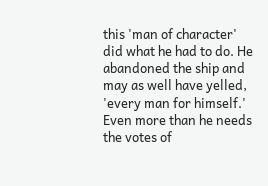this 'man of character' did what he had to do. He abandoned the ship and may as well have yelled, 'every man for himself.' Even more than he needs the votes of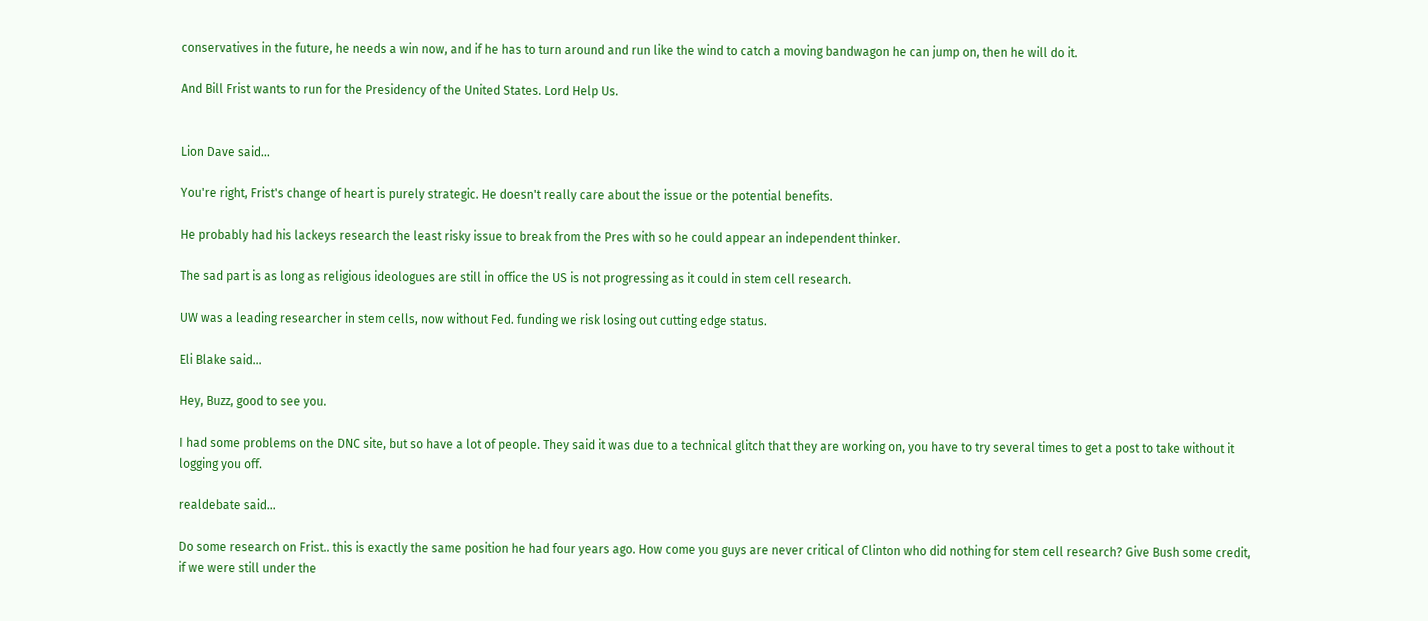conservatives in the future, he needs a win now, and if he has to turn around and run like the wind to catch a moving bandwagon he can jump on, then he will do it.

And Bill Frist wants to run for the Presidency of the United States. Lord Help Us.


Lion Dave said...

You're right, Frist's change of heart is purely strategic. He doesn't really care about the issue or the potential benefits.

He probably had his lackeys research the least risky issue to break from the Pres with so he could appear an independent thinker.

The sad part is as long as religious ideologues are still in office the US is not progressing as it could in stem cell research.

UW was a leading researcher in stem cells, now without Fed. funding we risk losing out cutting edge status.

Eli Blake said...

Hey, Buzz, good to see you.

I had some problems on the DNC site, but so have a lot of people. They said it was due to a technical glitch that they are working on, you have to try several times to get a post to take without it logging you off.

realdebate said...

Do some research on Frist.. this is exactly the same position he had four years ago. How come you guys are never critical of Clinton who did nothing for stem cell research? Give Bush some credit, if we were still under the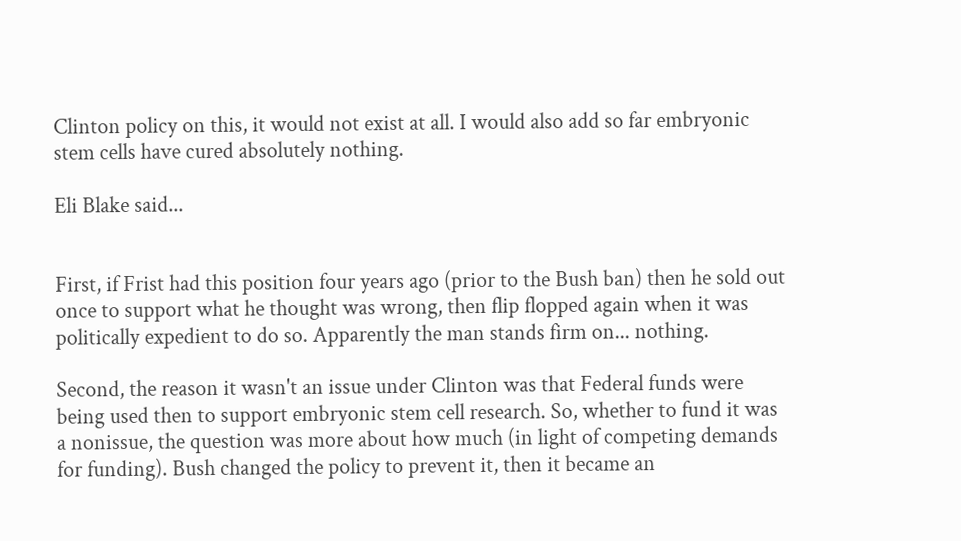Clinton policy on this, it would not exist at all. I would also add so far embryonic stem cells have cured absolutely nothing.

Eli Blake said...


First, if Frist had this position four years ago (prior to the Bush ban) then he sold out once to support what he thought was wrong, then flip flopped again when it was politically expedient to do so. Apparently the man stands firm on... nothing.

Second, the reason it wasn't an issue under Clinton was that Federal funds were being used then to support embryonic stem cell research. So, whether to fund it was a nonissue, the question was more about how much (in light of competing demands for funding). Bush changed the policy to prevent it, then it became an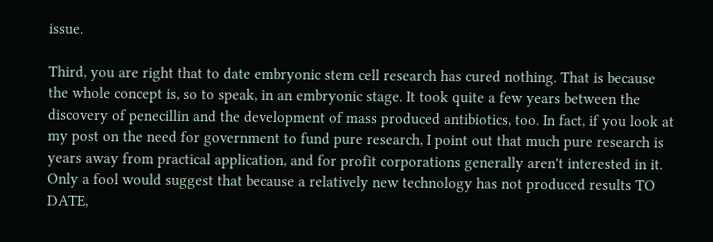issue.

Third, you are right that to date embryonic stem cell research has cured nothing. That is because the whole concept is, so to speak, in an embryonic stage. It took quite a few years between the discovery of penecillin and the development of mass produced antibiotics, too. In fact, if you look at my post on the need for government to fund pure research, I point out that much pure research is years away from practical application, and for profit corporations generally aren't interested in it. Only a fool would suggest that because a relatively new technology has not produced results TO DATE,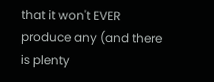that it won't EVER produce any (and there is plenty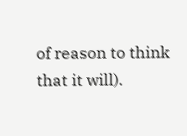of reason to think that it will).